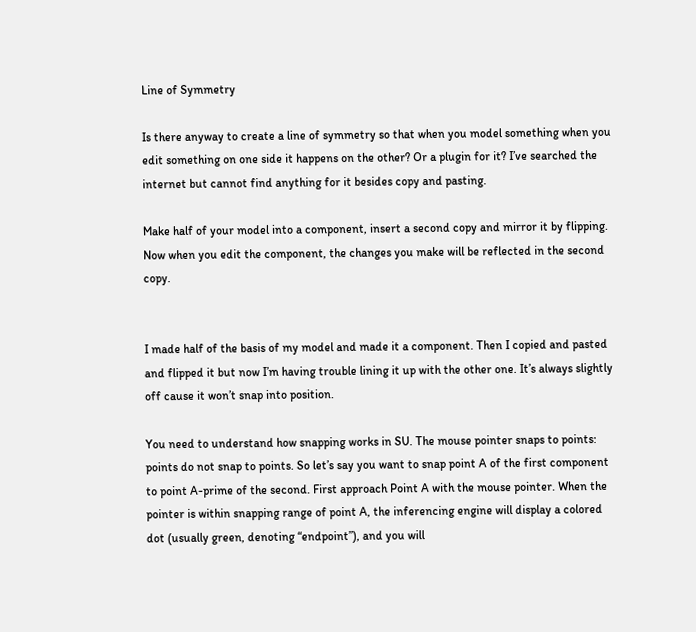Line of Symmetry

Is there anyway to create a line of symmetry so that when you model something when you edit something on one side it happens on the other? Or a plugin for it? I’ve searched the internet but cannot find anything for it besides copy and pasting.

Make half of your model into a component, insert a second copy and mirror it by flipping. Now when you edit the component, the changes you make will be reflected in the second copy.


I made half of the basis of my model and made it a component. Then I copied and pasted and flipped it but now I’m having trouble lining it up with the other one. It’s always slightly off cause it won’t snap into position.

You need to understand how snapping works in SU. The mouse pointer snaps to points: points do not snap to points. So let’s say you want to snap point A of the first component to point A-prime of the second. First approach Point A with the mouse pointer. When the pointer is within snapping range of point A, the inferencing engine will display a colored dot (usually green, denoting “endpoint”), and you will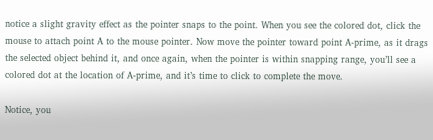notice a slight gravity effect as the pointer snaps to the point. When you see the colored dot, click the mouse to attach point A to the mouse pointer. Now move the pointer toward point A-prime, as it drags the selected object behind it, and once again, when the pointer is within snapping range, you’ll see a colored dot at the location of A-prime, and it’s time to click to complete the move.

Notice, you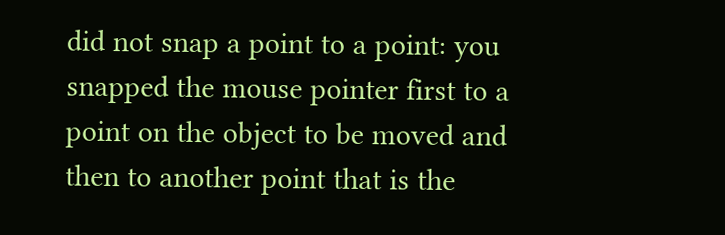did not snap a point to a point: you snapped the mouse pointer first to a point on the object to be moved and then to another point that is the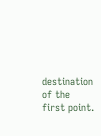destination of the first point.